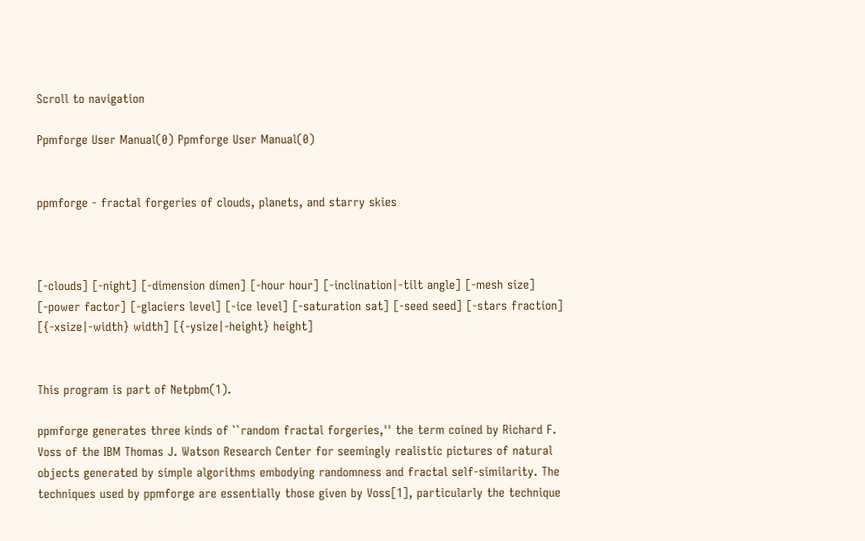Scroll to navigation

Ppmforge User Manual(0) Ppmforge User Manual(0)


ppmforge - fractal forgeries of clouds, planets, and starry skies



[-clouds] [-night] [-dimension dimen] [-hour hour] [-inclination|-tilt angle] [-mesh size] [-power factor] [-glaciers level] [-ice level] [-saturation sat] [-seed seed] [-stars fraction] [{-xsize|-width} width] [{-ysize|-height} height]


This program is part of Netpbm(1).

ppmforge generates three kinds of ``random fractal forgeries,'' the term coined by Richard F. Voss of the IBM Thomas J. Watson Research Center for seemingly realistic pictures of natural objects generated by simple algorithms embodying randomness and fractal self-similarity. The techniques used by ppmforge are essentially those given by Voss[1], particularly the technique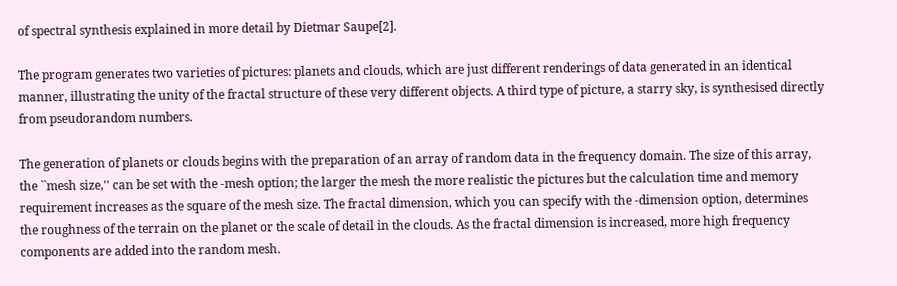of spectral synthesis explained in more detail by Dietmar Saupe[2].

The program generates two varieties of pictures: planets and clouds, which are just different renderings of data generated in an identical manner, illustrating the unity of the fractal structure of these very different objects. A third type of picture, a starry sky, is synthesised directly from pseudorandom numbers.

The generation of planets or clouds begins with the preparation of an array of random data in the frequency domain. The size of this array, the ``mesh size,'' can be set with the -mesh option; the larger the mesh the more realistic the pictures but the calculation time and memory requirement increases as the square of the mesh size. The fractal dimension, which you can specify with the -dimension option, determines the roughness of the terrain on the planet or the scale of detail in the clouds. As the fractal dimension is increased, more high frequency components are added into the random mesh.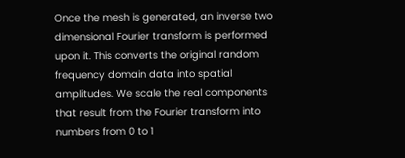Once the mesh is generated, an inverse two dimensional Fourier transform is performed upon it. This converts the original random frequency domain data into spatial amplitudes. We scale the real components that result from the Fourier transform into numbers from 0 to 1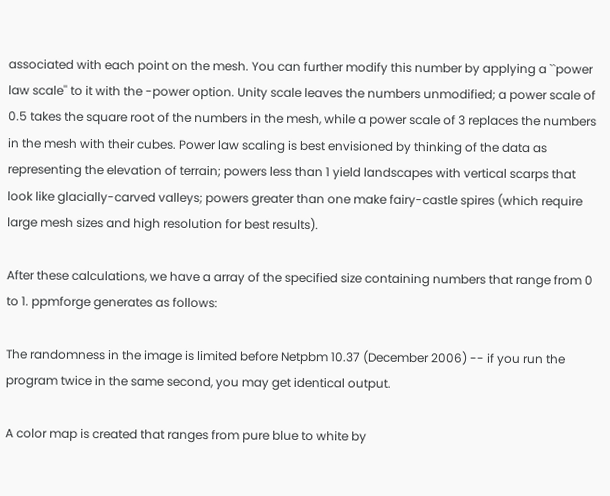associated with each point on the mesh. You can further modify this number by applying a ``power law scale'' to it with the -power option. Unity scale leaves the numbers unmodified; a power scale of 0.5 takes the square root of the numbers in the mesh, while a power scale of 3 replaces the numbers in the mesh with their cubes. Power law scaling is best envisioned by thinking of the data as representing the elevation of terrain; powers less than 1 yield landscapes with vertical scarps that look like glacially-carved valleys; powers greater than one make fairy-castle spires (which require large mesh sizes and high resolution for best results).

After these calculations, we have a array of the specified size containing numbers that range from 0 to 1. ppmforge generates as follows:

The randomness in the image is limited before Netpbm 10.37 (December 2006) -- if you run the program twice in the same second, you may get identical output.

A color map is created that ranges from pure blue to white by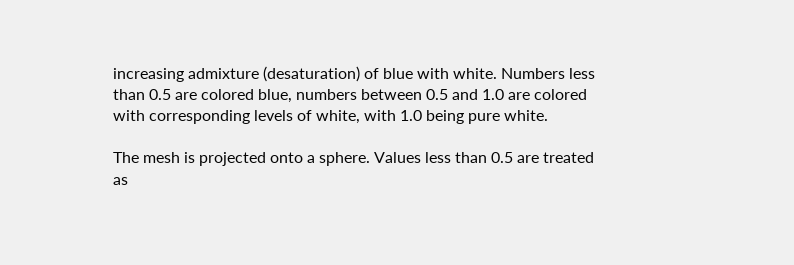increasing admixture (desaturation) of blue with white. Numbers less than 0.5 are colored blue, numbers between 0.5 and 1.0 are colored with corresponding levels of white, with 1.0 being pure white.

The mesh is projected onto a sphere. Values less than 0.5 are treated as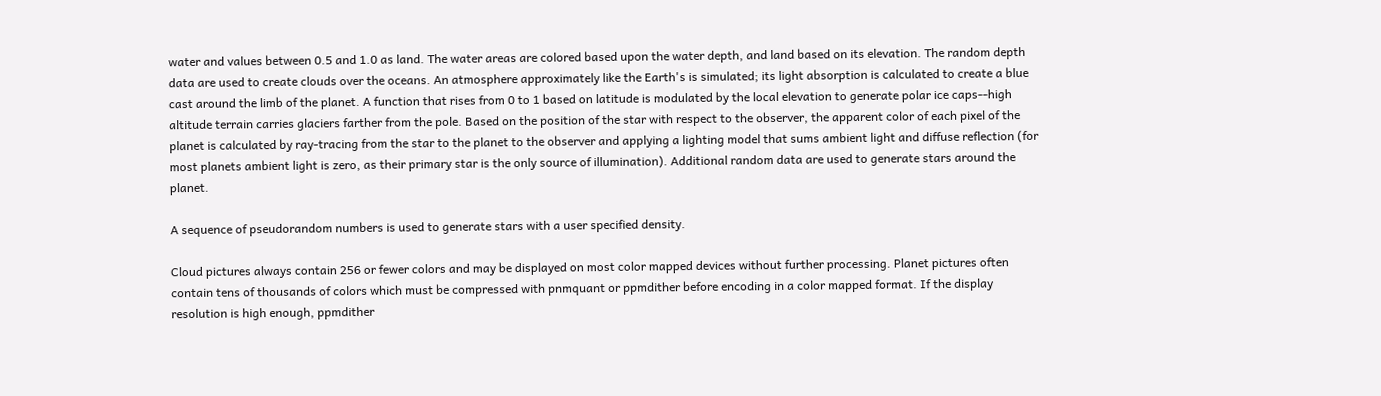water and values between 0.5 and 1.0 as land. The water areas are colored based upon the water depth, and land based on its elevation. The random depth data are used to create clouds over the oceans. An atmosphere approximately like the Earth's is simulated; its light absorption is calculated to create a blue cast around the limb of the planet. A function that rises from 0 to 1 based on latitude is modulated by the local elevation to generate polar ice caps--high altitude terrain carries glaciers farther from the pole. Based on the position of the star with respect to the observer, the apparent color of each pixel of the planet is calculated by ray-tracing from the star to the planet to the observer and applying a lighting model that sums ambient light and diffuse reflection (for most planets ambient light is zero, as their primary star is the only source of illumination). Additional random data are used to generate stars around the planet.

A sequence of pseudorandom numbers is used to generate stars with a user specified density.

Cloud pictures always contain 256 or fewer colors and may be displayed on most color mapped devices without further processing. Planet pictures often contain tens of thousands of colors which must be compressed with pnmquant or ppmdither before encoding in a color mapped format. If the display resolution is high enough, ppmdither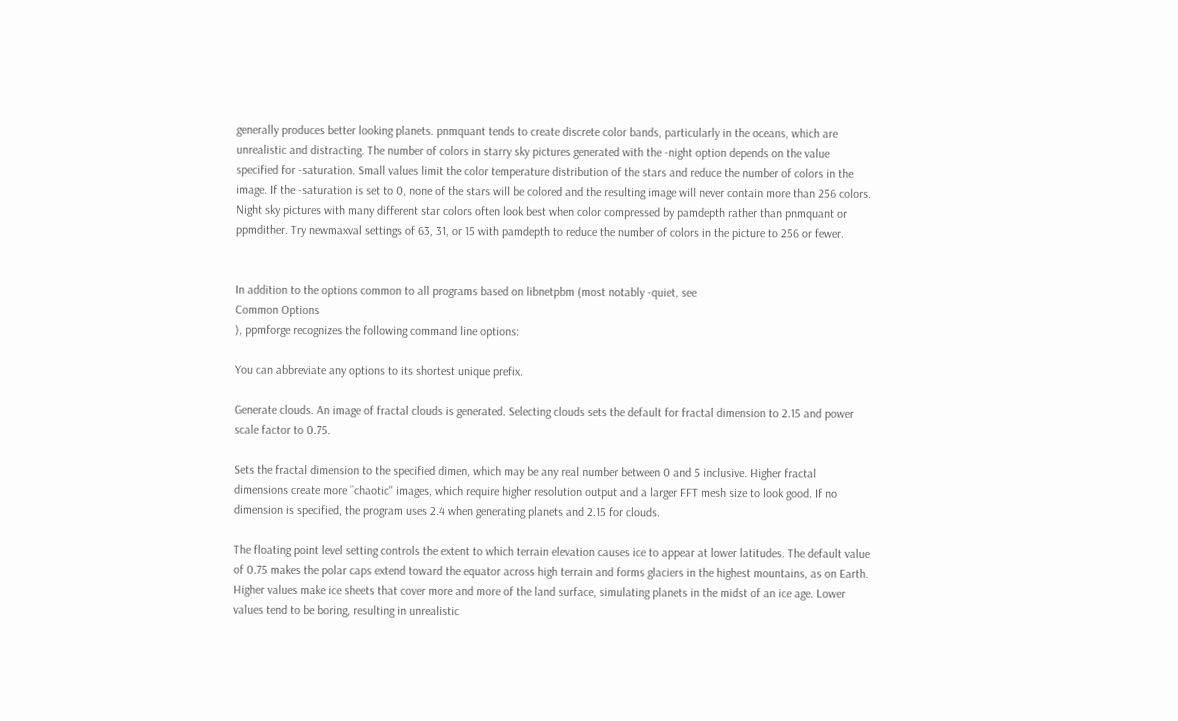generally produces better looking planets. pnmquant tends to create discrete color bands, particularly in the oceans, which are unrealistic and distracting. The number of colors in starry sky pictures generated with the -night option depends on the value specified for -saturation. Small values limit the color temperature distribution of the stars and reduce the number of colors in the image. If the -saturation is set to 0, none of the stars will be colored and the resulting image will never contain more than 256 colors. Night sky pictures with many different star colors often look best when color compressed by pamdepth rather than pnmquant or ppmdither. Try newmaxval settings of 63, 31, or 15 with pamdepth to reduce the number of colors in the picture to 256 or fewer.


In addition to the options common to all programs based on libnetpbm (most notably -quiet, see
Common Options
), ppmforge recognizes the following command line options:

You can abbreviate any options to its shortest unique prefix.

Generate clouds. An image of fractal clouds is generated. Selecting clouds sets the default for fractal dimension to 2.15 and power scale factor to 0.75.

Sets the fractal dimension to the specified dimen, which may be any real number between 0 and 5 inclusive. Higher fractal dimensions create more ``chaotic'' images, which require higher resolution output and a larger FFT mesh size to look good. If no dimension is specified, the program uses 2.4 when generating planets and 2.15 for clouds.

The floating point level setting controls the extent to which terrain elevation causes ice to appear at lower latitudes. The default value of 0.75 makes the polar caps extend toward the equator across high terrain and forms glaciers in the highest mountains, as on Earth. Higher values make ice sheets that cover more and more of the land surface, simulating planets in the midst of an ice age. Lower values tend to be boring, resulting in unrealistic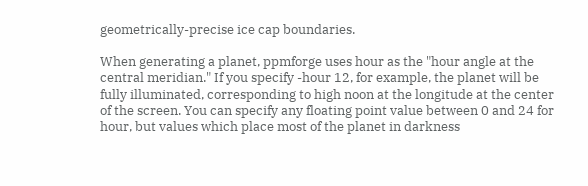geometrically-precise ice cap boundaries.

When generating a planet, ppmforge uses hour as the "hour angle at the central meridian." If you specify -hour 12, for example, the planet will be fully illuminated, corresponding to high noon at the longitude at the center of the screen. You can specify any floating point value between 0 and 24 for hour, but values which place most of the planet in darkness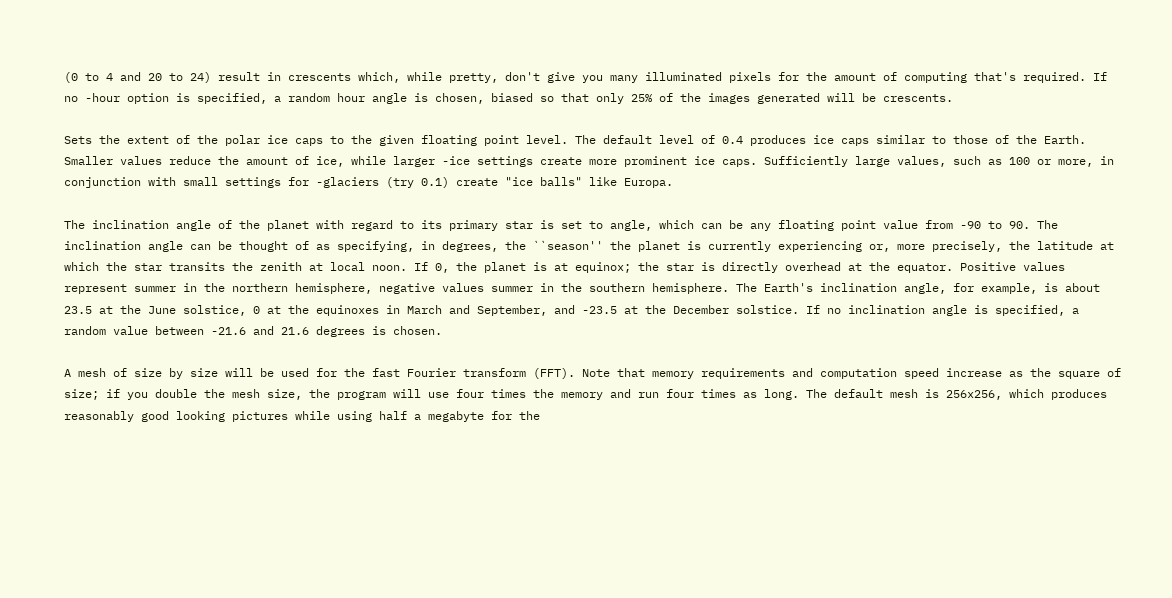(0 to 4 and 20 to 24) result in crescents which, while pretty, don't give you many illuminated pixels for the amount of computing that's required. If no -hour option is specified, a random hour angle is chosen, biased so that only 25% of the images generated will be crescents.

Sets the extent of the polar ice caps to the given floating point level. The default level of 0.4 produces ice caps similar to those of the Earth. Smaller values reduce the amount of ice, while larger -ice settings create more prominent ice caps. Sufficiently large values, such as 100 or more, in conjunction with small settings for -glaciers (try 0.1) create "ice balls" like Europa.

The inclination angle of the planet with regard to its primary star is set to angle, which can be any floating point value from -90 to 90. The inclination angle can be thought of as specifying, in degrees, the ``season'' the planet is currently experiencing or, more precisely, the latitude at which the star transits the zenith at local noon. If 0, the planet is at equinox; the star is directly overhead at the equator. Positive values represent summer in the northern hemisphere, negative values summer in the southern hemisphere. The Earth's inclination angle, for example, is about 23.5 at the June solstice, 0 at the equinoxes in March and September, and -23.5 at the December solstice. If no inclination angle is specified, a random value between -21.6 and 21.6 degrees is chosen.

A mesh of size by size will be used for the fast Fourier transform (FFT). Note that memory requirements and computation speed increase as the square of size; if you double the mesh size, the program will use four times the memory and run four times as long. The default mesh is 256x256, which produces reasonably good looking pictures while using half a megabyte for the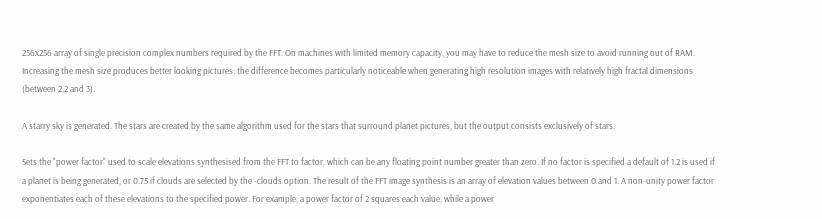256x256 array of single precision complex numbers required by the FFT. On machines with limited memory capacity, you may have to reduce the mesh size to avoid running out of RAM. Increasing the mesh size produces better looking pictures; the difference becomes particularly noticeable when generating high resolution images with relatively high fractal dimensions (between 2.2 and 3).

A starry sky is generated. The stars are created by the same algorithm used for the stars that surround planet pictures, but the output consists exclusively of stars.

Sets the "power factor" used to scale elevations synthesised from the FFT to factor, which can be any floating point number greater than zero. If no factor is specified a default of 1.2 is used if a planet is being generated, or 0.75 if clouds are selected by the -clouds option. The result of the FFT image synthesis is an array of elevation values between 0 and 1. A non-unity power factor exponentiates each of these elevations to the specified power. For example, a power factor of 2 squares each value, while a power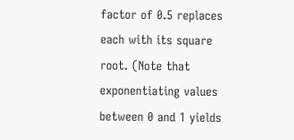factor of 0.5 replaces each with its square root. (Note that exponentiating values between 0 and 1 yields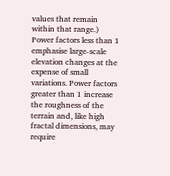values that remain within that range.) Power factors less than 1 emphasise large-scale elevation changes at the expense of small variations. Power factors greater than 1 increase the roughness of the terrain and, like high fractal dimensions, may require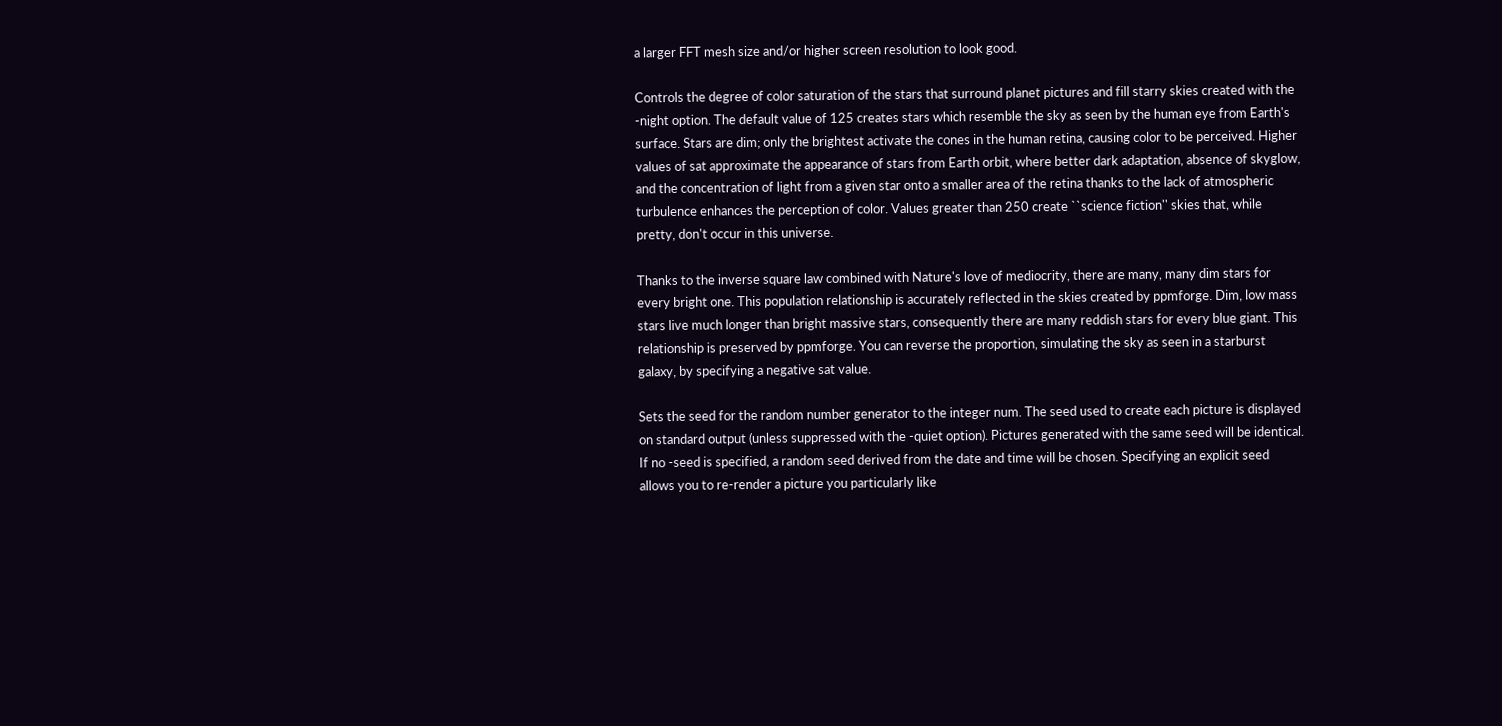a larger FFT mesh size and/or higher screen resolution to look good.

Controls the degree of color saturation of the stars that surround planet pictures and fill starry skies created with the -night option. The default value of 125 creates stars which resemble the sky as seen by the human eye from Earth's surface. Stars are dim; only the brightest activate the cones in the human retina, causing color to be perceived. Higher values of sat approximate the appearance of stars from Earth orbit, where better dark adaptation, absence of skyglow, and the concentration of light from a given star onto a smaller area of the retina thanks to the lack of atmospheric turbulence enhances the perception of color. Values greater than 250 create ``science fiction'' skies that, while pretty, don't occur in this universe.

Thanks to the inverse square law combined with Nature's love of mediocrity, there are many, many dim stars for every bright one. This population relationship is accurately reflected in the skies created by ppmforge. Dim, low mass stars live much longer than bright massive stars, consequently there are many reddish stars for every blue giant. This relationship is preserved by ppmforge. You can reverse the proportion, simulating the sky as seen in a starburst galaxy, by specifying a negative sat value.

Sets the seed for the random number generator to the integer num. The seed used to create each picture is displayed on standard output (unless suppressed with the -quiet option). Pictures generated with the same seed will be identical. If no -seed is specified, a random seed derived from the date and time will be chosen. Specifying an explicit seed allows you to re-render a picture you particularly like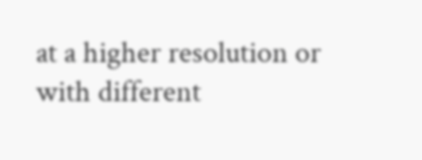at a higher resolution or with different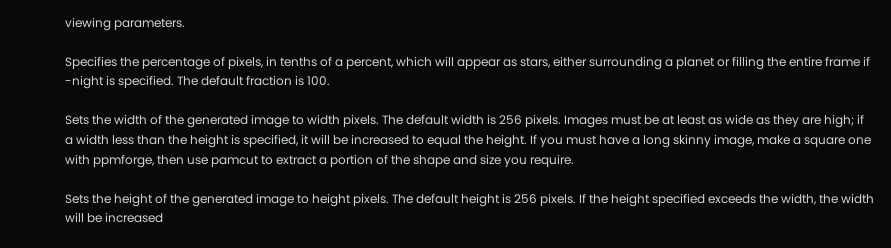viewing parameters.

Specifies the percentage of pixels, in tenths of a percent, which will appear as stars, either surrounding a planet or filling the entire frame if -night is specified. The default fraction is 100.

Sets the width of the generated image to width pixels. The default width is 256 pixels. Images must be at least as wide as they are high; if a width less than the height is specified, it will be increased to equal the height. If you must have a long skinny image, make a square one with ppmforge, then use pamcut to extract a portion of the shape and size you require.

Sets the height of the generated image to height pixels. The default height is 256 pixels. If the height specified exceeds the width, the width will be increased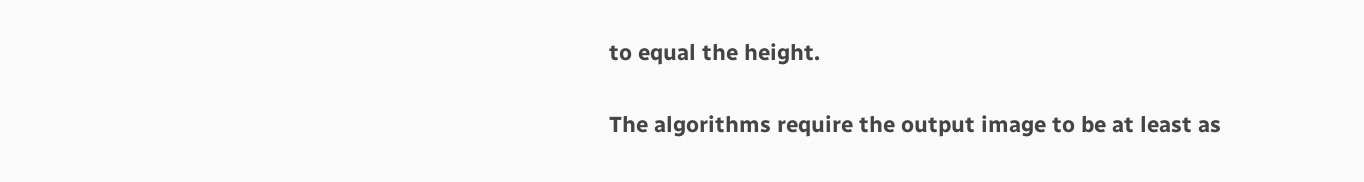to equal the height.


The algorithms require the output image to be at least as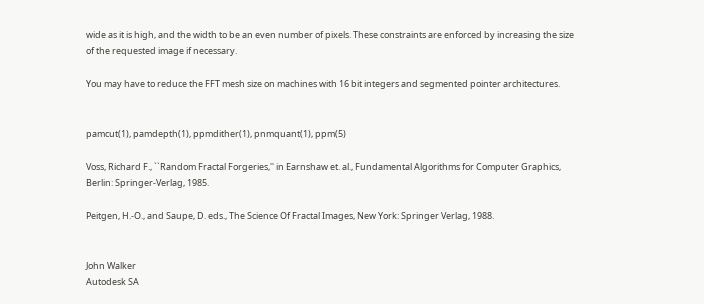wide as it is high, and the width to be an even number of pixels. These constraints are enforced by increasing the size of the requested image if necessary.

You may have to reduce the FFT mesh size on machines with 16 bit integers and segmented pointer architectures.


pamcut(1), pamdepth(1), ppmdither(1), pnmquant(1), ppm(5)

Voss, Richard F., ``Random Fractal Forgeries,'' in Earnshaw et. al., Fundamental Algorithms for Computer Graphics, Berlin: Springer-Verlag, 1985.

Peitgen, H.-O., and Saupe, D. eds., The Science Of Fractal Images, New York: Springer Verlag, 1988.


John Walker
Autodesk SA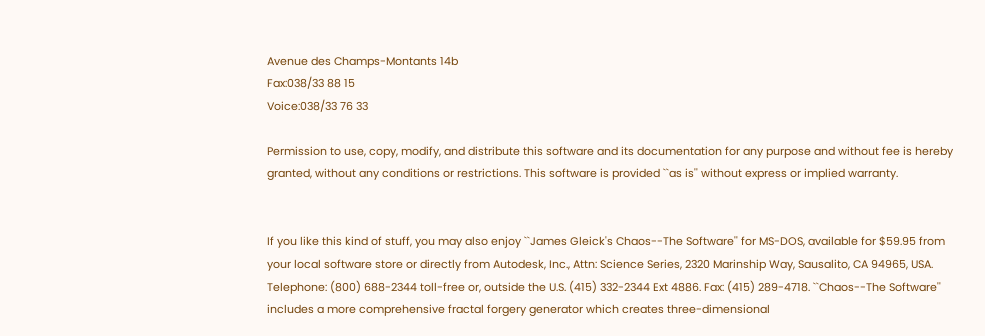Avenue des Champs-Montants 14b
Fax:038/33 88 15
Voice:038/33 76 33

Permission to use, copy, modify, and distribute this software and its documentation for any purpose and without fee is hereby granted, without any conditions or restrictions. This software is provided ``as is'' without express or implied warranty.


If you like this kind of stuff, you may also enjoy ``James Gleick's Chaos--The Software'' for MS-DOS, available for $59.95 from your local software store or directly from Autodesk, Inc., Attn: Science Series, 2320 Marinship Way, Sausalito, CA 94965, USA. Telephone: (800) 688-2344 toll-free or, outside the U.S. (415) 332-2344 Ext 4886. Fax: (415) 289-4718. ``Chaos--The Software'' includes a more comprehensive fractal forgery generator which creates three-dimensional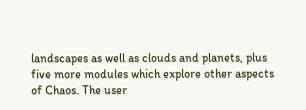landscapes as well as clouds and planets, plus five more modules which explore other aspects of Chaos. The user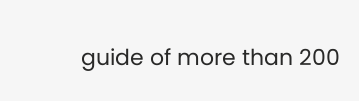guide of more than 200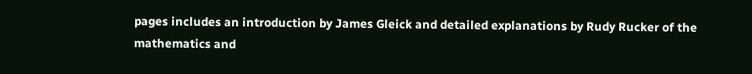pages includes an introduction by James Gleick and detailed explanations by Rudy Rucker of the mathematics and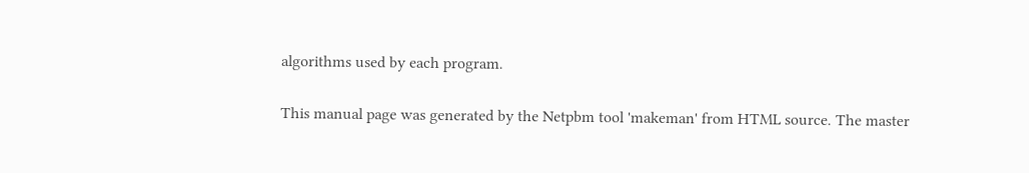algorithms used by each program.


This manual page was generated by the Netpbm tool 'makeman' from HTML source. The master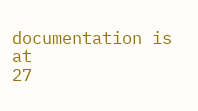documentation is at
27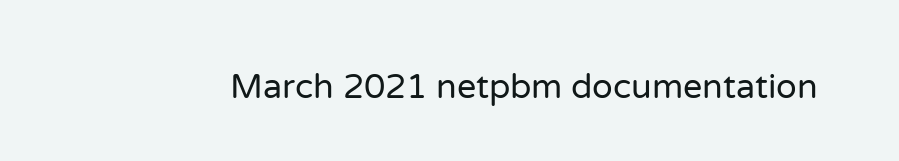March 2021 netpbm documentation